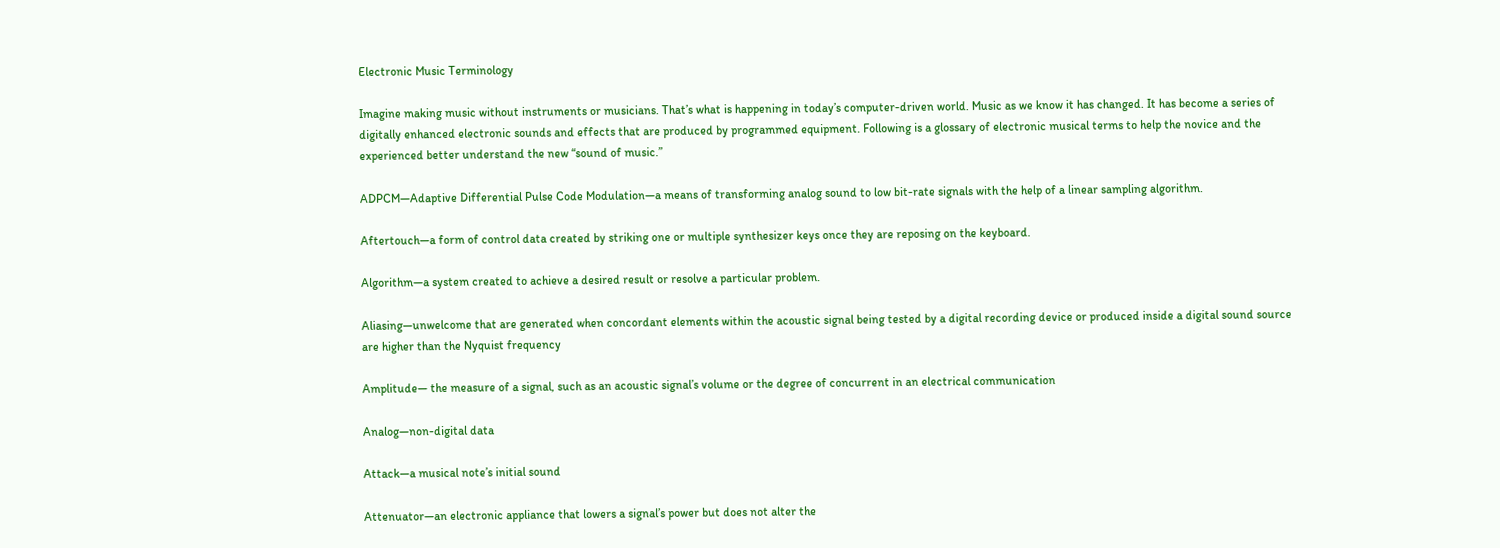Electronic Music Terminology

Imagine making music without instruments or musicians. That’s what is happening in today’s computer-driven world. Music as we know it has changed. It has become a series of digitally enhanced electronic sounds and effects that are produced by programmed equipment. Following is a glossary of electronic musical terms to help the novice and the experienced better understand the new “sound of music.”

ADPCM—Adaptive Differential Pulse Code Modulation—a means of transforming analog sound to low bit-rate signals with the help of a linear sampling algorithm.

Aftertouch—a form of control data created by striking one or multiple synthesizer keys once they are reposing on the keyboard.

Algorithm—a system created to achieve a desired result or resolve a particular problem.

Aliasing—unwelcome that are generated when concordant elements within the acoustic signal being tested by a digital recording device or produced inside a digital sound source are higher than the Nyquist frequency

Amplitude— the measure of a signal, such as an acoustic signal’s volume or the degree of concurrent in an electrical communication

Analog—non-digital data

Attack—a musical note’s initial sound

Attenuator—an electronic appliance that lowers a signal’s power but does not alter the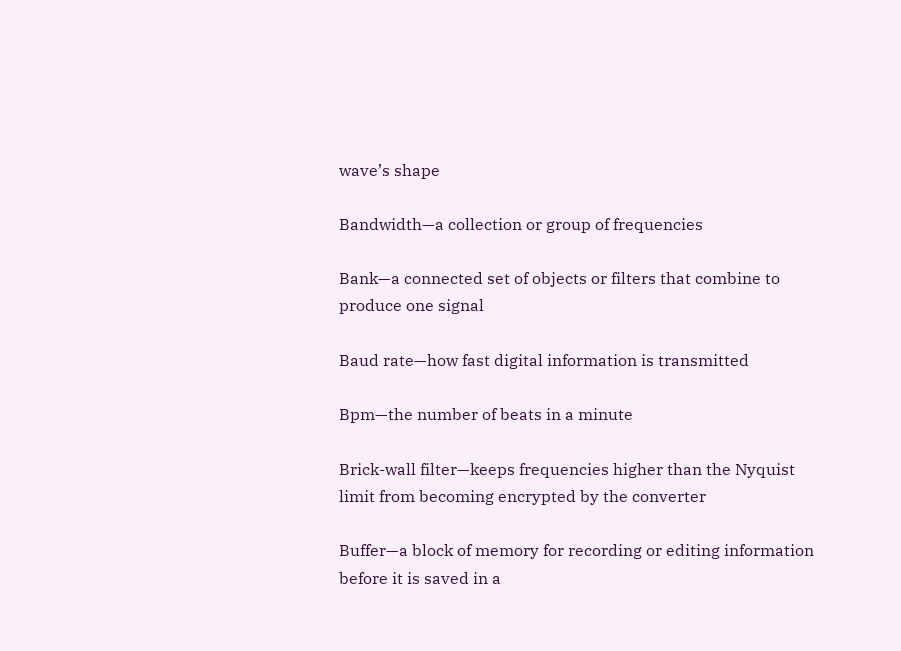wave’s shape

Bandwidth—a collection or group of frequencies

Bank—a connected set of objects or filters that combine to produce one signal

Baud rate—how fast digital information is transmitted

Bpm—the number of beats in a minute

Brick-wall filter—keeps frequencies higher than the Nyquist limit from becoming encrypted by the converter

Buffer—a block of memory for recording or editing information before it is saved in a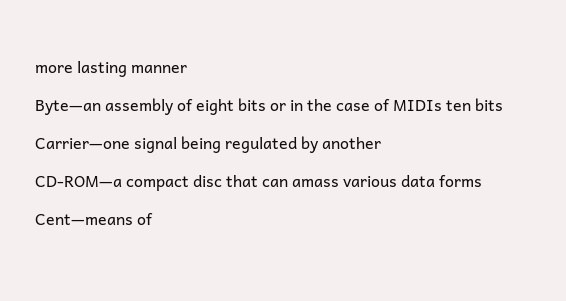more lasting manner

Byte—an assembly of eight bits or in the case of MIDIs ten bits

Carrier—one signal being regulated by another

CD-ROM—a compact disc that can amass various data forms

Cent—means of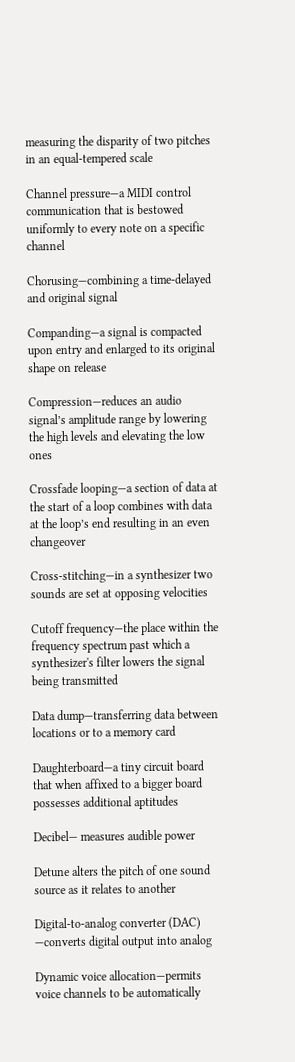measuring the disparity of two pitches in an equal-tempered scale

Channel pressure—a MIDI control communication that is bestowed uniformly to every note on a specific channel

Chorusing—combining a time-delayed and original signal

Companding—a signal is compacted upon entry and enlarged to its original shape on release

Compression—reduces an audio signal’s amplitude range by lowering the high levels and elevating the low ones

Crossfade looping—a section of data at the start of a loop combines with data at the loop’s end resulting in an even changeover

Cross-stitching—in a synthesizer two sounds are set at opposing velocities

Cutoff frequency—the place within the frequency spectrum past which a synthesizer's filter lowers the signal being transmitted

Data dump—transferring data between locations or to a memory card

Daughterboard—a tiny circuit board that when affixed to a bigger board possesses additional aptitudes

Decibel— measures audible power

Detune alters the pitch of one sound source as it relates to another

Digital-to-analog converter (DAC) —converts digital output into analog

Dynamic voice allocation—permits voice channels to be automatically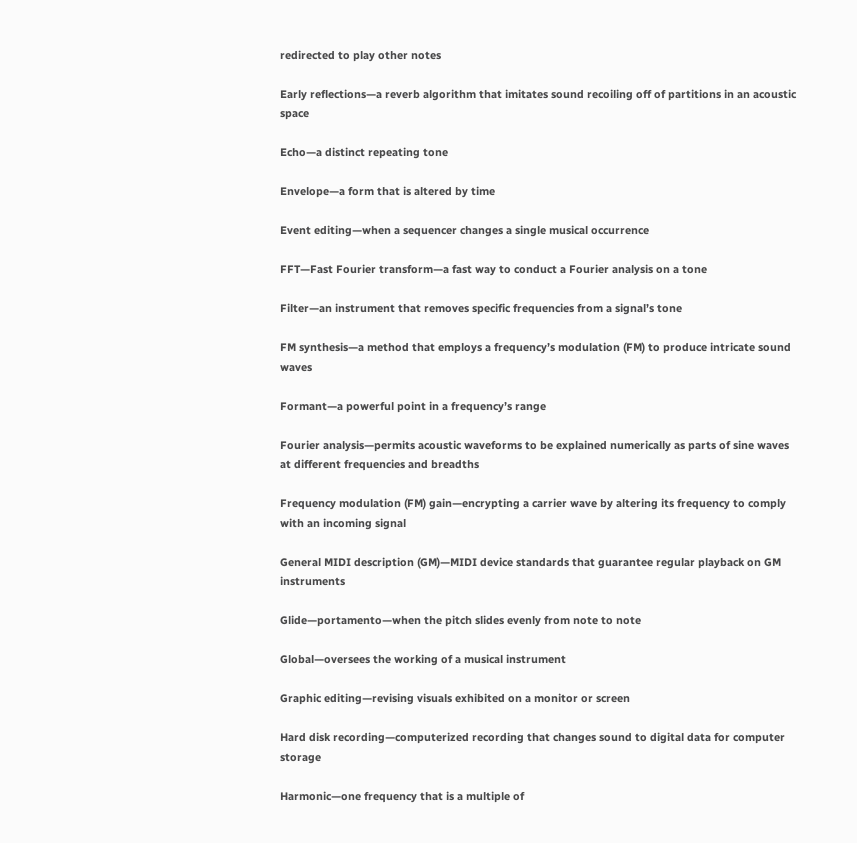redirected to play other notes

Early reflections—a reverb algorithm that imitates sound recoiling off of partitions in an acoustic space

Echo—a distinct repeating tone

Envelope—a form that is altered by time

Event editing—when a sequencer changes a single musical occurrence

FFT—Fast Fourier transform—a fast way to conduct a Fourier analysis on a tone

Filter—an instrument that removes specific frequencies from a signal’s tone

FM synthesis—a method that employs a frequency’s modulation (FM) to produce intricate sound waves

Formant—a powerful point in a frequency’s range

Fourier analysis—permits acoustic waveforms to be explained numerically as parts of sine waves at different frequencies and breadths

Frequency modulation (FM) gain—encrypting a carrier wave by altering its frequency to comply with an incoming signal

General MIDI description (GM)—MIDI device standards that guarantee regular playback on GM instruments

Glide—portamento—when the pitch slides evenly from note to note

Global—oversees the working of a musical instrument

Graphic editing—revising visuals exhibited on a monitor or screen

Hard disk recording—computerized recording that changes sound to digital data for computer storage

Harmonic—one frequency that is a multiple of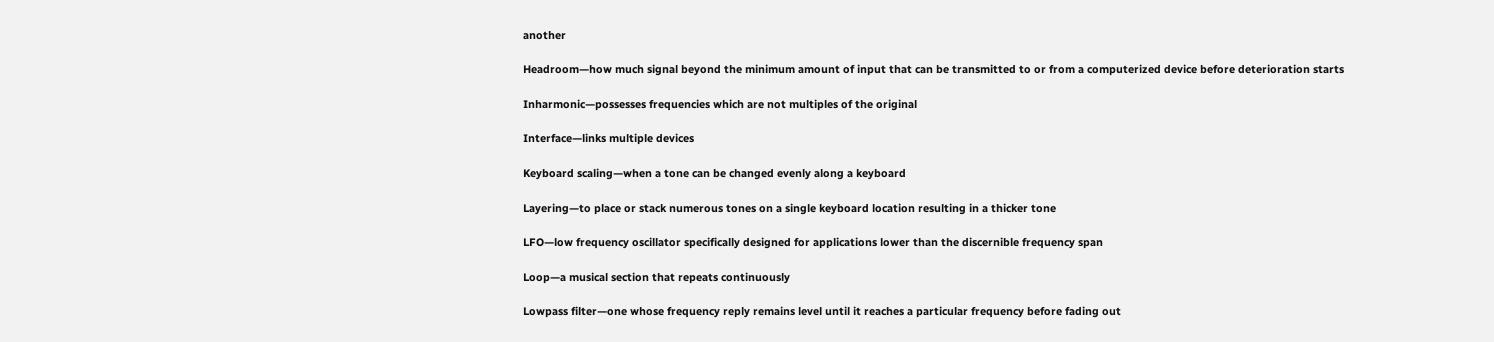another

Headroom—how much signal beyond the minimum amount of input that can be transmitted to or from a computerized device before deterioration starts

Inharmonic—possesses frequencies which are not multiples of the original

Interface—links multiple devices

Keyboard scaling—when a tone can be changed evenly along a keyboard

Layering—to place or stack numerous tones on a single keyboard location resulting in a thicker tone

LFO—low frequency oscillator specifically designed for applications lower than the discernible frequency span

Loop—a musical section that repeats continuously

Lowpass filter—one whose frequency reply remains level until it reaches a particular frequency before fading out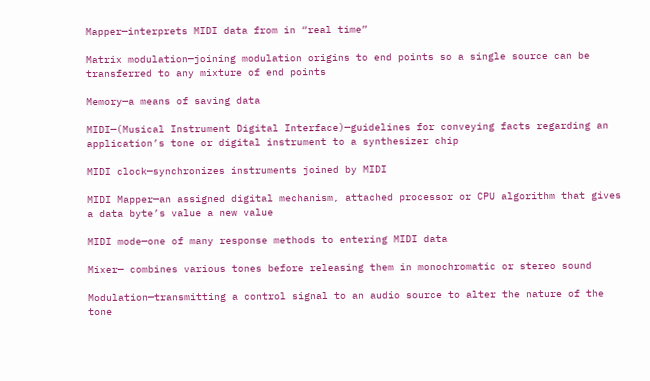Mapper—interprets MIDI data from in “real time”

Matrix modulation—joining modulation origins to end points so a single source can be transferred to any mixture of end points

Memory—a means of saving data

MIDI—(Musical Instrument Digital Interface)—guidelines for conveying facts regarding an application’s tone or digital instrument to a synthesizer chip

MIDI clock—synchronizes instruments joined by MIDI

MIDI Mapper—an assigned digital mechanism, attached processor or CPU algorithm that gives a data byte’s value a new value

MIDI mode—one of many response methods to entering MIDI data

Mixer— combines various tones before releasing them in monochromatic or stereo sound

Modulation—transmitting a control signal to an audio source to alter the nature of the tone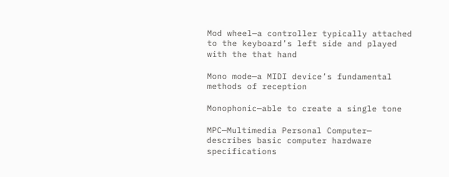Mod wheel—a controller typically attached to the keyboard’s left side and played with the that hand

Mono mode—a MIDI device’s fundamental methods of reception

Monophonic—able to create a single tone

MPC—Multimedia Personal Computer— describes basic computer hardware specifications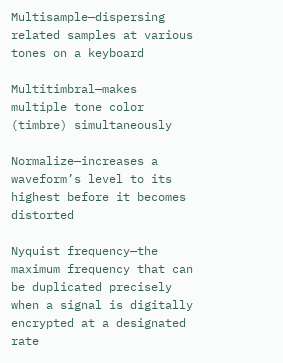Multisample—dispersing related samples at various tones on a keyboard

Multitimbral—makes multiple tone color (timbre) simultaneously

Normalize—increases a waveform’s level to its highest before it becomes distorted

Nyquist frequency—the maximum frequency that can be duplicated precisely when a signal is digitally encrypted at a designated rate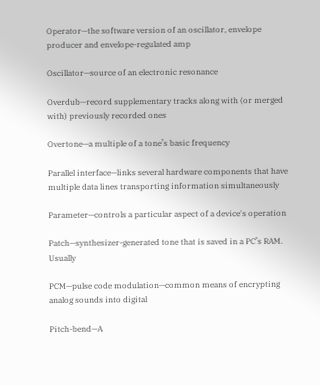Operator—the software version of an oscillator, envelope producer and envelope-regulated amp

Oscillator—source of an electronic resonance

Overdub—record supplementary tracks along with (or merged with) previously recorded ones

Overtone—a multiple of a tone’s basic frequency

Parallel interface—links several hardware components that have multiple data lines transporting information simultaneously

Parameter—controls a particular aspect of a device's operation

Patch—synthesizer-generated tone that is saved in a PC’s RAM. Usually

PCM—pulse code modulation—common means of encrypting analog sounds into digital

Pitch-bend—A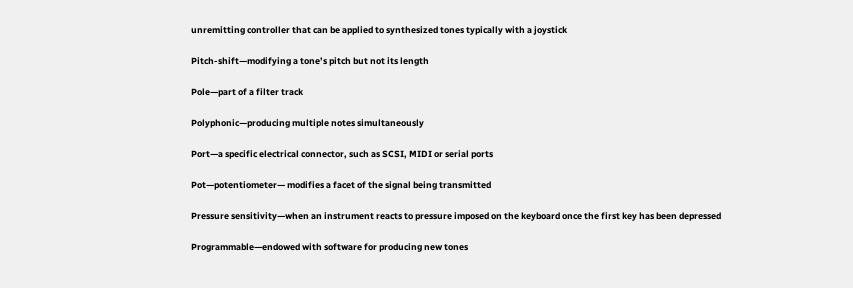unremitting controller that can be applied to synthesized tones typically with a joystick

Pitch-shift—modifying a tone’s pitch but not its length

Pole—part of a filter track

Polyphonic—producing multiple notes simultaneously

Port—a specific electrical connector, such as SCSI, MIDI or serial ports

Pot—potentiometer— modifies a facet of the signal being transmitted

Pressure sensitivity—when an instrument reacts to pressure imposed on the keyboard once the first key has been depressed

Programmable—endowed with software for producing new tones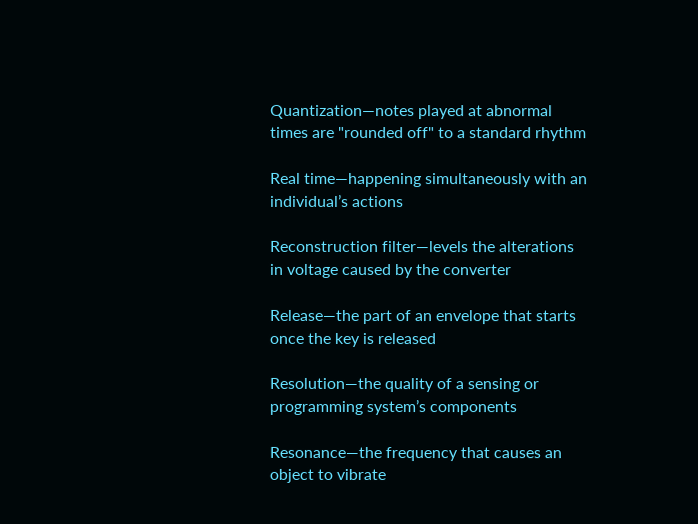Quantization—notes played at abnormal times are "rounded off" to a standard rhythm

Real time—happening simultaneously with an individual’s actions

Reconstruction filter—levels the alterations in voltage caused by the converter

Release—the part of an envelope that starts once the key is released

Resolution—the quality of a sensing or programming system’s components

Resonance—the frequency that causes an object to vibrate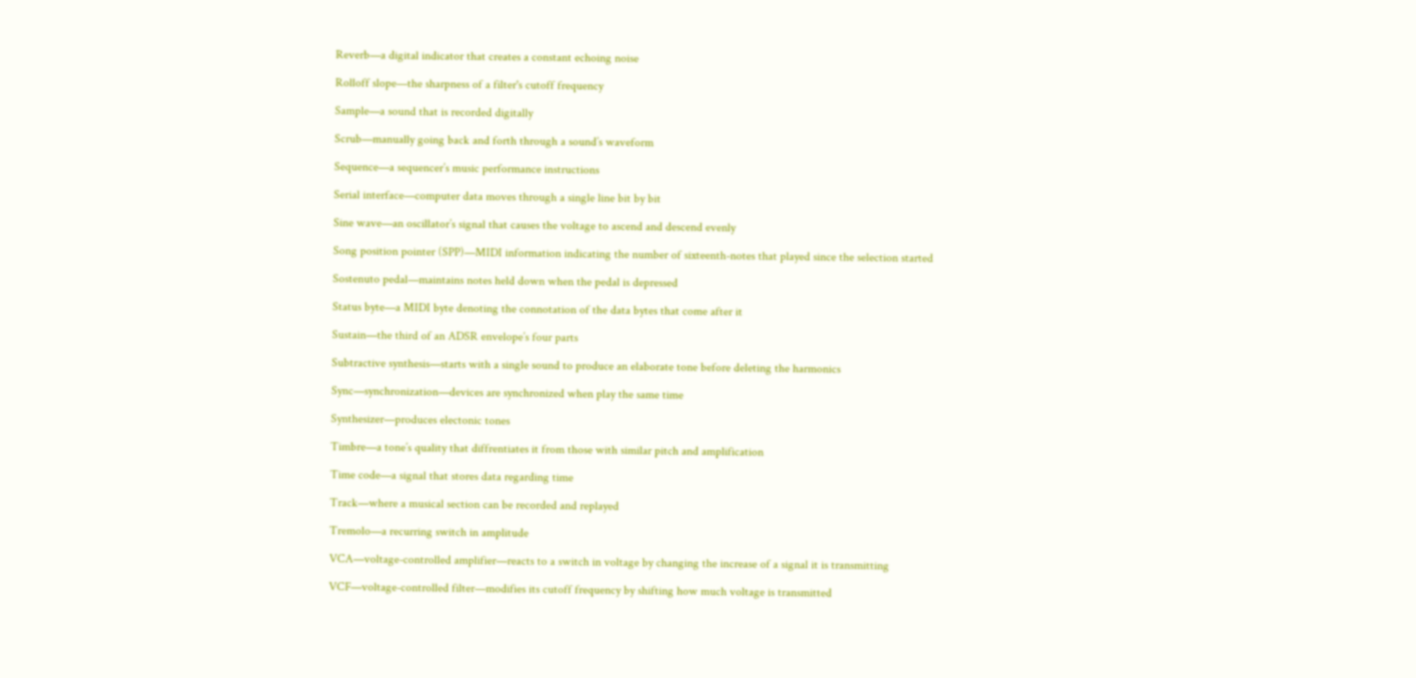Reverb—a digital indicator that creates a constant echoing noise

Rolloff slope—the sharpness of a filter's cutoff frequency

Sample—a sound that is recorded digitally

Scrub—manually going back and forth through a sound’s waveform

Sequence—a sequencer’s music performance instructions

Serial interface—computer data moves through a single line bit by bit

Sine wave—an oscillator’s signal that causes the voltage to ascend and descend evenly

Song position pointer (SPP)—MIDI information indicating the number of sixteenth-notes that played since the selection started

Sostenuto pedal—maintains notes held down when the pedal is depressed

Status byte—a MIDI byte denoting the connotation of the data bytes that come after it

Sustain—the third of an ADSR envelope’s four parts

Subtractive synthesis—starts with a single sound to produce an elaborate tone before deleting the harmonics

Sync—synchronization—devices are synchronized when play the same time

Synthesizer—produces electonic tones

Timbre—a tone’s quality that diffrentiates it from those with similar pitch and amplification

Time code—a signal that stores data regarding time

Track—where a musical section can be recorded and replayed

Tremolo—a recurring switch in amplitude

VCA—voltage-controlled amplifier—reacts to a switch in voltage by changing the increase of a signal it is transmitting

VCF—voltage-controlled filter—modifies its cutoff frequency by shifting how much voltage is transmitted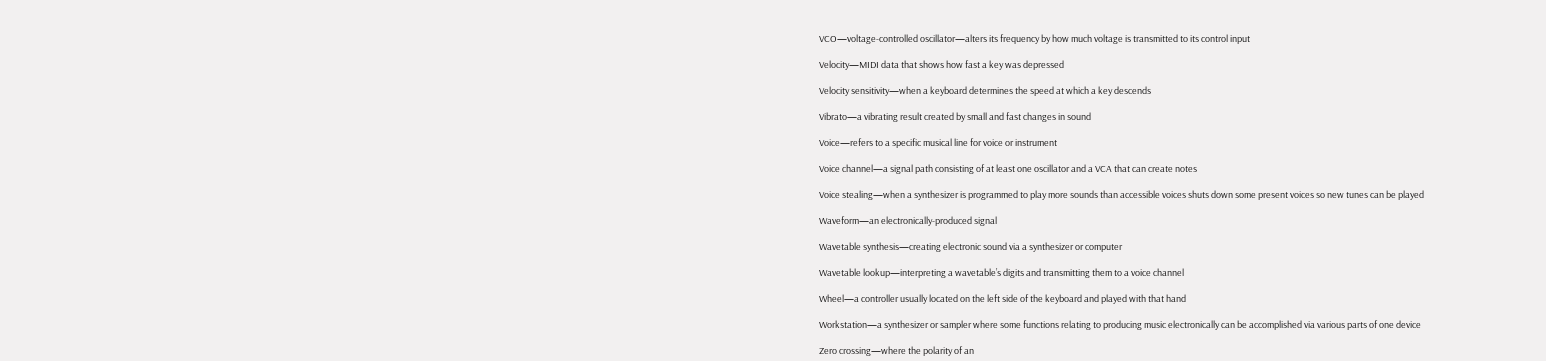VCO—voltage-controlled oscillator—alters its frequency by how much voltage is transmitted to its control input

Velocity—MIDI data that shows how fast a key was depressed

Velocity sensitivity—when a keyboard determines the speed at which a key descends

Vibrato—a vibrating result created by small and fast changes in sound

Voice—refers to a specific musical line for voice or instrument

Voice channel—a signal path consisting of at least one oscillator and a VCA that can create notes

Voice stealing—when a synthesizer is programmed to play more sounds than accessible voices shuts down some present voices so new tunes can be played

Waveform—an electronically-produced signal

Wavetable synthesis—creating electronic sound via a synthesizer or computer

Wavetable lookup—interpreting a wavetable’s digits and transmitting them to a voice channel

Wheel—a controller usually located on the left side of the keyboard and played with that hand

Workstation—a synthesizer or sampler where some functions relating to producing music electronically can be accomplished via various parts of one device

Zero crossing—where the polarity of an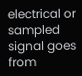electrical or sampled signal goes from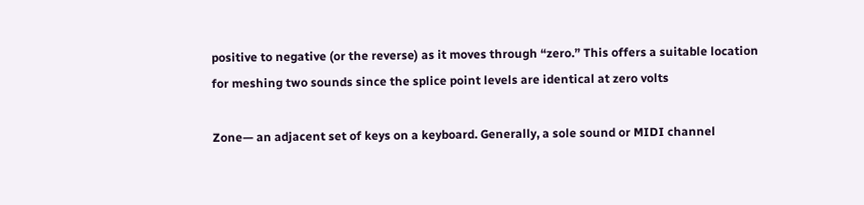positive to negative (or the reverse) as it moves through “zero.” This offers a suitable location for meshing two sounds since the splice point levels are identical at zero volts

Zone— an adjacent set of keys on a keyboard. Generally, a sole sound or MIDI channel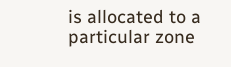is allocated to a particular zone